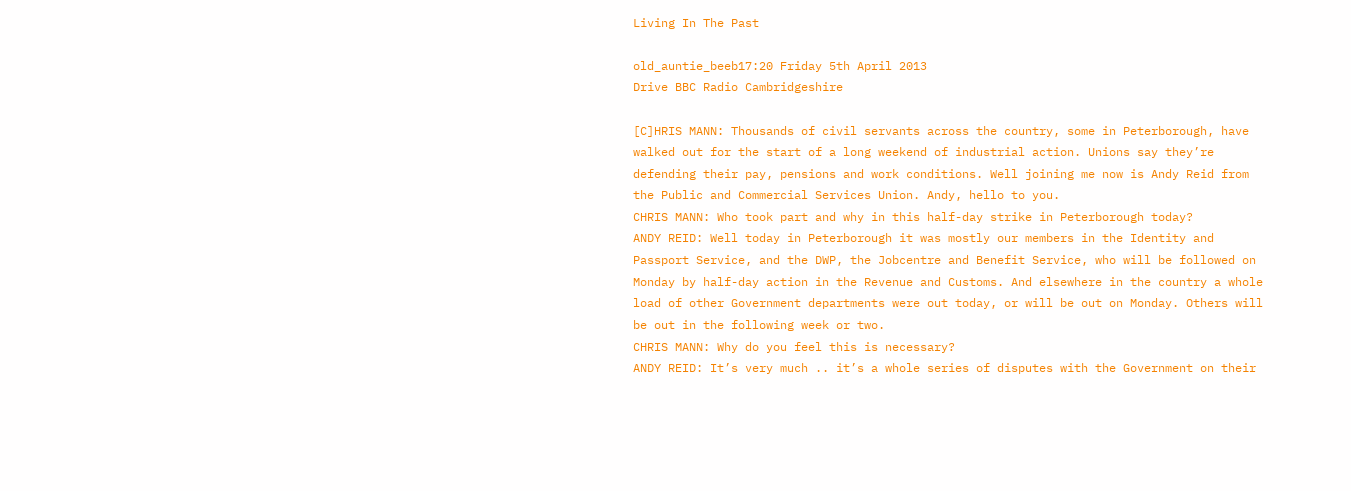Living In The Past

old_auntie_beeb17:20 Friday 5th April 2013
Drive BBC Radio Cambridgeshire

[C]HRIS MANN: Thousands of civil servants across the country, some in Peterborough, have walked out for the start of a long weekend of industrial action. Unions say they’re defending their pay, pensions and work conditions. Well joining me now is Andy Reid from the Public and Commercial Services Union. Andy, hello to you.
CHRIS MANN: Who took part and why in this half-day strike in Peterborough today?
ANDY REID: Well today in Peterborough it was mostly our members in the Identity and Passport Service, and the DWP, the Jobcentre and Benefit Service, who will be followed on Monday by half-day action in the Revenue and Customs. And elsewhere in the country a whole load of other Government departments were out today, or will be out on Monday. Others will be out in the following week or two.
CHRIS MANN: Why do you feel this is necessary?
ANDY REID: It’s very much .. it’s a whole series of disputes with the Government on their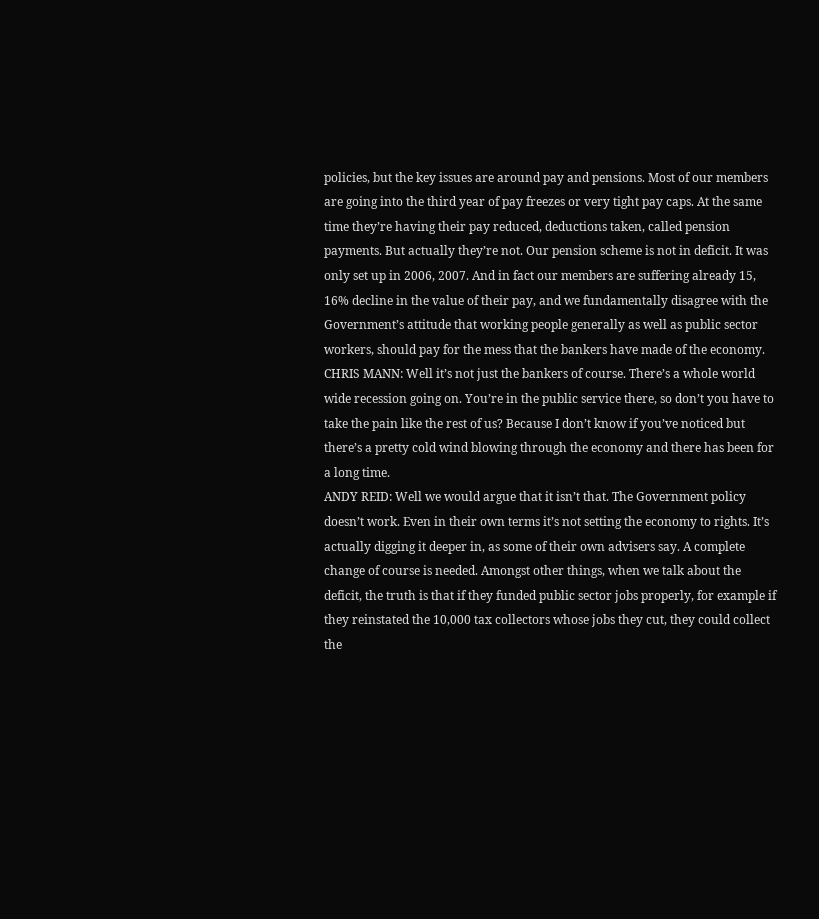policies, but the key issues are around pay and pensions. Most of our members are going into the third year of pay freezes or very tight pay caps. At the same time they’re having their pay reduced, deductions taken, called pension payments. But actually they’re not. Our pension scheme is not in deficit. It was only set up in 2006, 2007. And in fact our members are suffering already 15, 16% decline in the value of their pay, and we fundamentally disagree with the Government’s attitude that working people generally as well as public sector workers, should pay for the mess that the bankers have made of the economy.
CHRIS MANN: Well it’s not just the bankers of course. There’s a whole world wide recession going on. You’re in the public service there, so don’t you have to take the pain like the rest of us? Because I don’t know if you’ve noticed but there’s a pretty cold wind blowing through the economy and there has been for a long time.
ANDY REID: Well we would argue that it isn’t that. The Government policy doesn’t work. Even in their own terms it’s not setting the economy to rights. It’s actually digging it deeper in, as some of their own advisers say. A complete change of course is needed. Amongst other things, when we talk about the deficit, the truth is that if they funded public sector jobs properly, for example if they reinstated the 10,000 tax collectors whose jobs they cut, they could collect the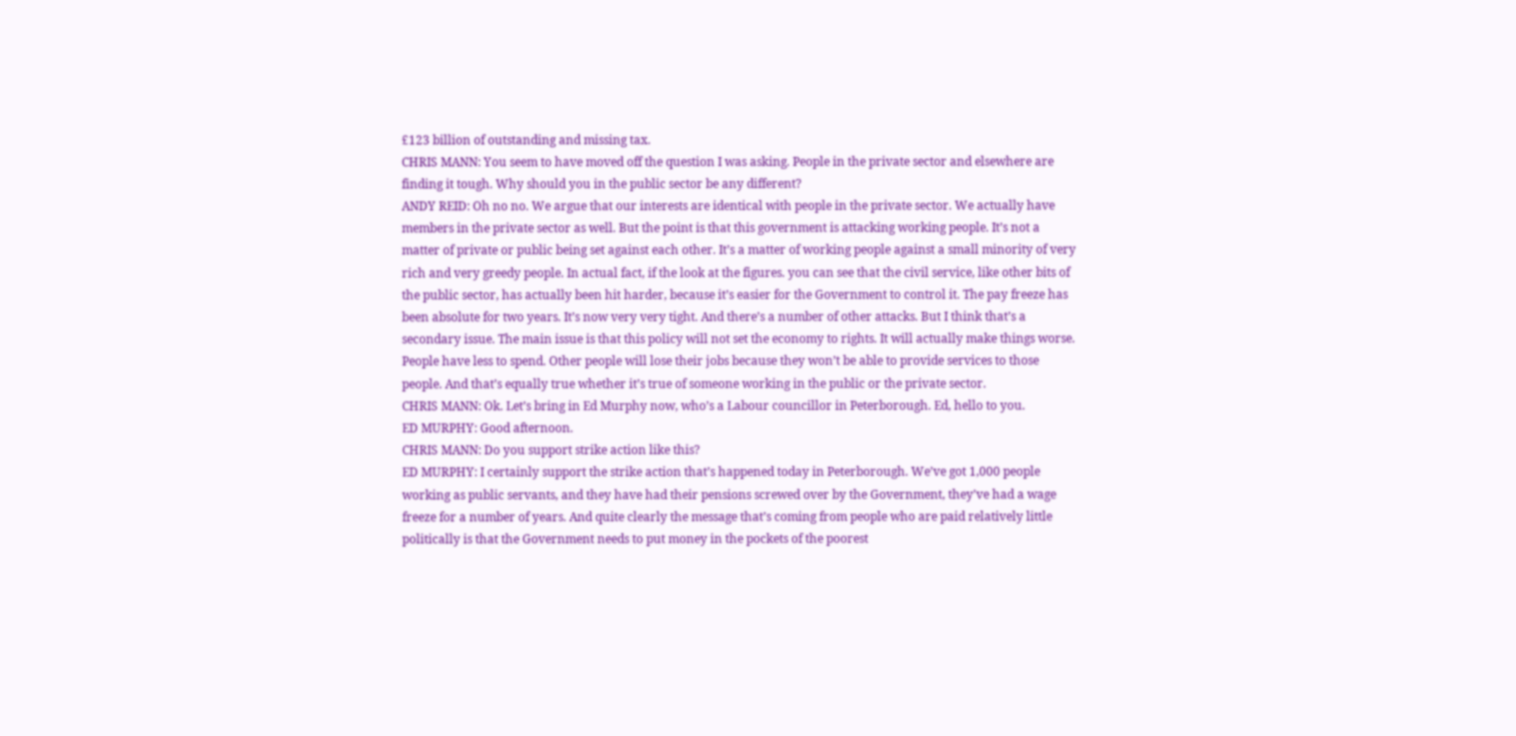£123 billion of outstanding and missing tax.
CHRIS MANN: You seem to have moved off the question I was asking. People in the private sector and elsewhere are finding it tough. Why should you in the public sector be any different?
ANDY REID: Oh no no. We argue that our interests are identical with people in the private sector. We actually have members in the private sector as well. But the point is that this government is attacking working people. It’s not a matter of private or public being set against each other. It’s a matter of working people against a small minority of very rich and very greedy people. In actual fact, if the look at the figures. you can see that the civil service, like other bits of the public sector, has actually been hit harder, because it’s easier for the Government to control it. The pay freeze has been absolute for two years. It’s now very very tight. And there’s a number of other attacks. But I think that’s a secondary issue. The main issue is that this policy will not set the economy to rights. It will actually make things worse. People have less to spend. Other people will lose their jobs because they won’t be able to provide services to those people. And that’s equally true whether it’s true of someone working in the public or the private sector.
CHRIS MANN: Ok. Let’s bring in Ed Murphy now, who’s a Labour councillor in Peterborough. Ed, hello to you.
ED MURPHY: Good afternoon.
CHRIS MANN: Do you support strike action like this?
ED MURPHY: I certainly support the strike action that’s happened today in Peterborough. We’ve got 1,000 people working as public servants, and they have had their pensions screwed over by the Government, they’ve had a wage freeze for a number of years. And quite clearly the message that’s coming from people who are paid relatively little politically is that the Government needs to put money in the pockets of the poorest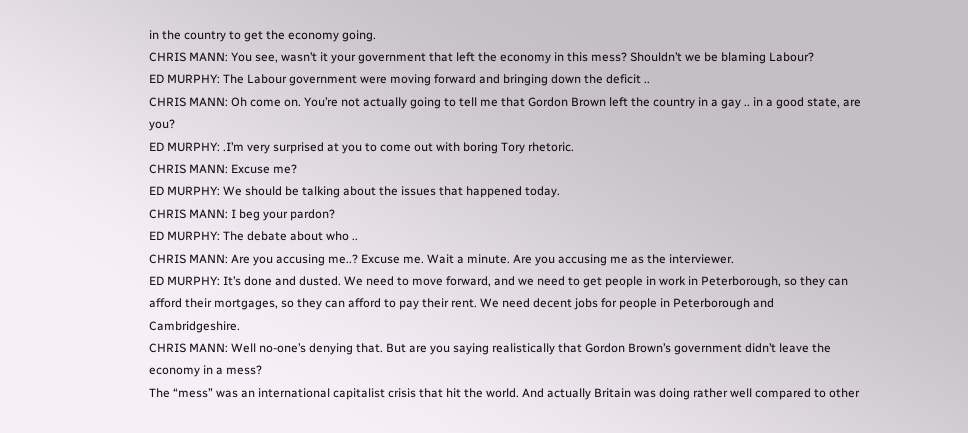in the country to get the economy going.
CHRIS MANN: You see, wasn’t it your government that left the economy in this mess? Shouldn’t we be blaming Labour?
ED MURPHY: The Labour government were moving forward and bringing down the deficit ..
CHRIS MANN: Oh come on. You’re not actually going to tell me that Gordon Brown left the country in a gay .. in a good state, are you?
ED MURPHY: .I’m very surprised at you to come out with boring Tory rhetoric.
CHRIS MANN: Excuse me?
ED MURPHY: We should be talking about the issues that happened today.
CHRIS MANN: I beg your pardon?
ED MURPHY: The debate about who ..
CHRIS MANN: Are you accusing me..? Excuse me. Wait a minute. Are you accusing me as the interviewer.
ED MURPHY: It’s done and dusted. We need to move forward, and we need to get people in work in Peterborough, so they can afford their mortgages, so they can afford to pay their rent. We need decent jobs for people in Peterborough and Cambridgeshire.
CHRIS MANN: Well no-one’s denying that. But are you saying realistically that Gordon Brown’s government didn’t leave the economy in a mess?
The “mess” was an international capitalist crisis that hit the world. And actually Britain was doing rather well compared to other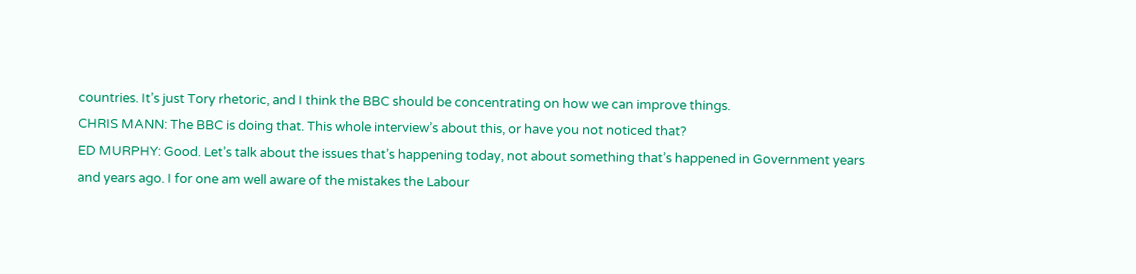countries. It’s just Tory rhetoric, and I think the BBC should be concentrating on how we can improve things.
CHRIS MANN: The BBC is doing that. This whole interview’s about this, or have you not noticed that?
ED MURPHY: Good. Let’s talk about the issues that’s happening today, not about something that’s happened in Government years and years ago. I for one am well aware of the mistakes the Labour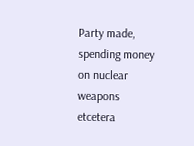Party made, spending money on nuclear weapons etcetera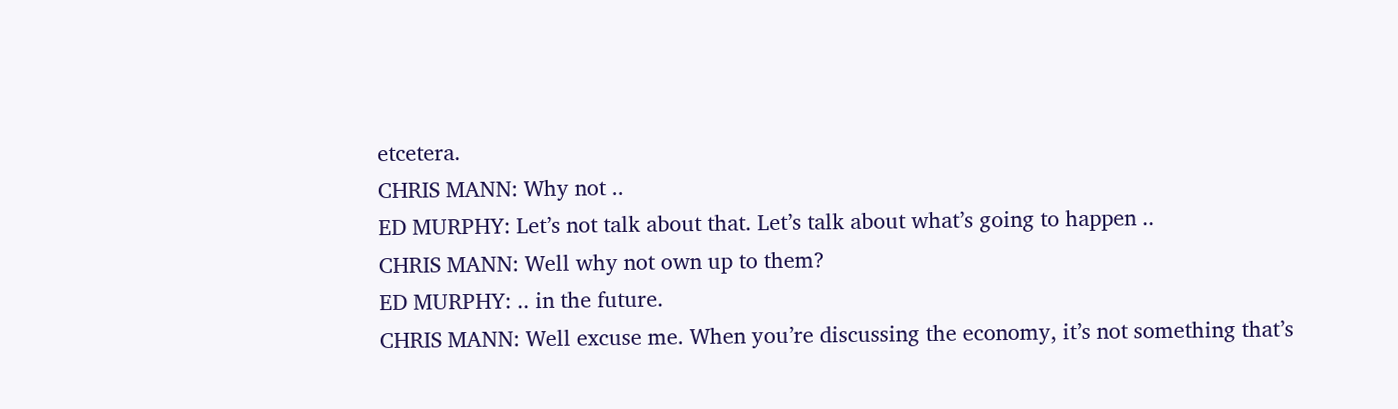etcetera.
CHRIS MANN: Why not ..
ED MURPHY: Let’s not talk about that. Let’s talk about what’s going to happen ..
CHRIS MANN: Well why not own up to them?
ED MURPHY: .. in the future.
CHRIS MANN: Well excuse me. When you’re discussing the economy, it’s not something that’s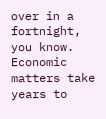over in a fortnight, you know. Economic matters take years to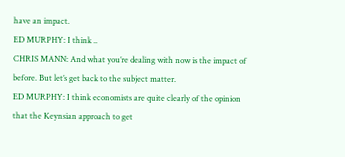have an impact.
ED MURPHY: I think ..
CHRIS MANN: And what you’re dealing with now is the impact of before. But let’s get back to the subject matter.
ED MURPHY: I think economists are quite clearly of the opinion that the Keynsian approach to get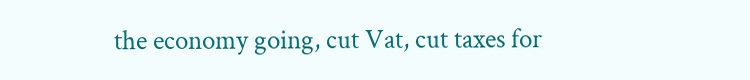the economy going, cut Vat, cut taxes for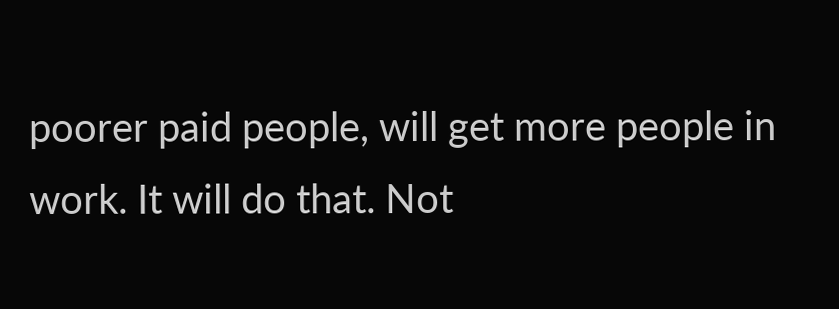poorer paid people, will get more people in work. It will do that. Not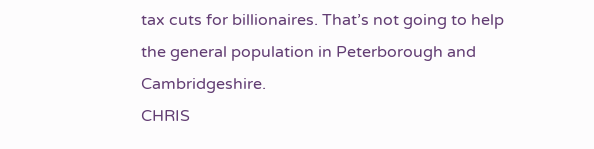tax cuts for billionaires. That’s not going to help the general population in Peterborough and Cambridgeshire.
CHRIS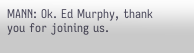MANN: Ok. Ed Murphy, thank you for joining us.